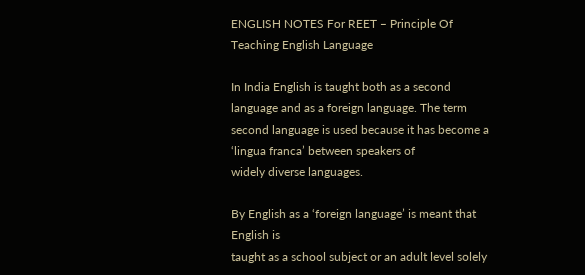ENGLISH NOTES For REET – Principle Of Teaching English Language

In India English is taught both as a second language and as a foreign language. The term
second language is used because it has become a ‘lingua franca’ between speakers of
widely diverse languages.

By English as a ‘foreign language’ is meant that English is
taught as a school subject or an adult level solely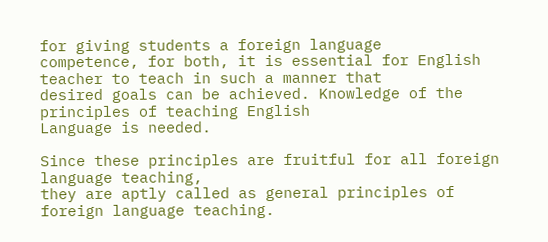for giving students a foreign language
competence, for both, it is essential for English teacher to teach in such a manner that
desired goals can be achieved. Knowledge of the principles of teaching English
Language is needed.

Since these principles are fruitful for all foreign language teaching,
they are aptly called as general principles of foreign language teaching.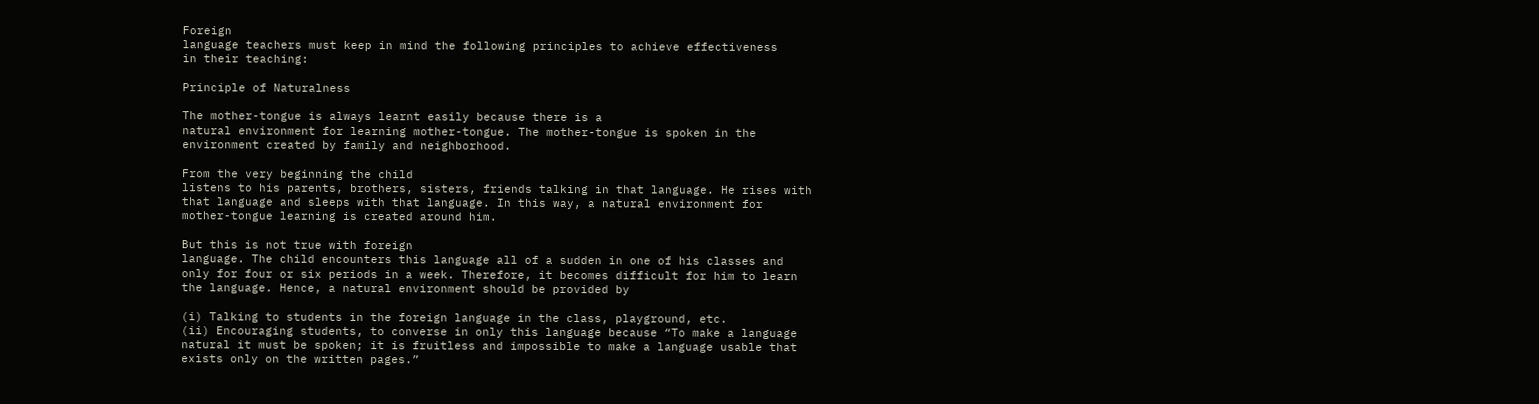Foreign
language teachers must keep in mind the following principles to achieve effectiveness
in their teaching:

Principle of Naturalness

The mother-tongue is always learnt easily because there is a
natural environment for learning mother-tongue. The mother-tongue is spoken in the
environment created by family and neighborhood.

From the very beginning the child
listens to his parents, brothers, sisters, friends talking in that language. He rises with
that language and sleeps with that language. In this way, a natural environment for
mother-tongue learning is created around him.

But this is not true with foreign
language. The child encounters this language all of a sudden in one of his classes and
only for four or six periods in a week. Therefore, it becomes difficult for him to learn
the language. Hence, a natural environment should be provided by

(i) Talking to students in the foreign language in the class, playground, etc.
(ii) Encouraging students, to converse in only this language because “To make a language
natural it must be spoken; it is fruitless and impossible to make a language usable that
exists only on the written pages.”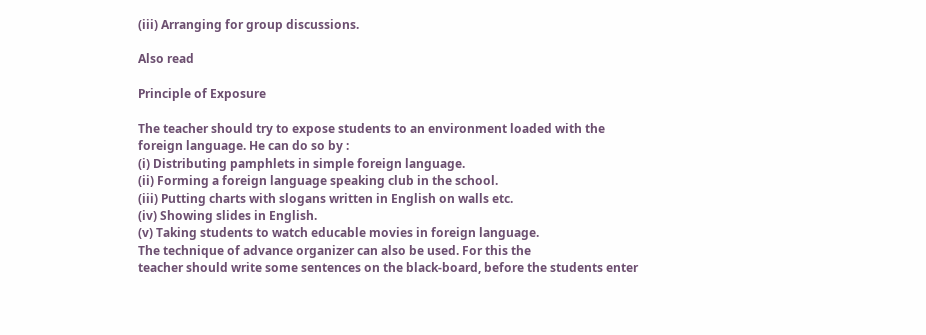(iii) Arranging for group discussions.

Also read

Principle of Exposure

The teacher should try to expose students to an environment loaded with the foreign language. He can do so by :
(i) Distributing pamphlets in simple foreign language.
(ii) Forming a foreign language speaking club in the school.
(iii) Putting charts with slogans written in English on walls etc.
(iv) Showing slides in English.
(v) Taking students to watch educable movies in foreign language.
The technique of advance organizer can also be used. For this the
teacher should write some sentences on the black-board, before the students enter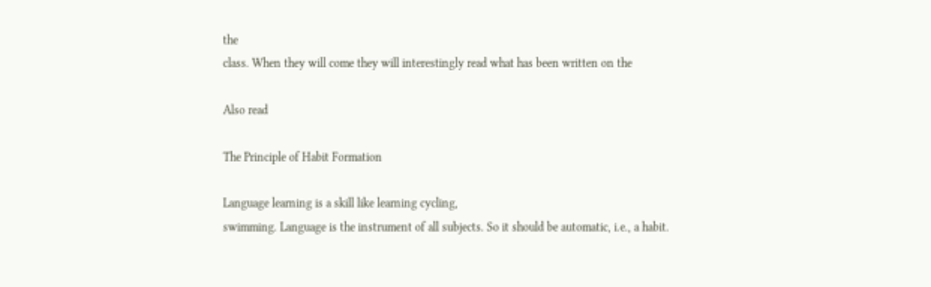the
class. When they will come they will interestingly read what has been written on the

Also read

The Principle of Habit Formation

Language learning is a skill like learning cycling,
swimming. Language is the instrument of all subjects. So it should be automatic, i.e., a habit.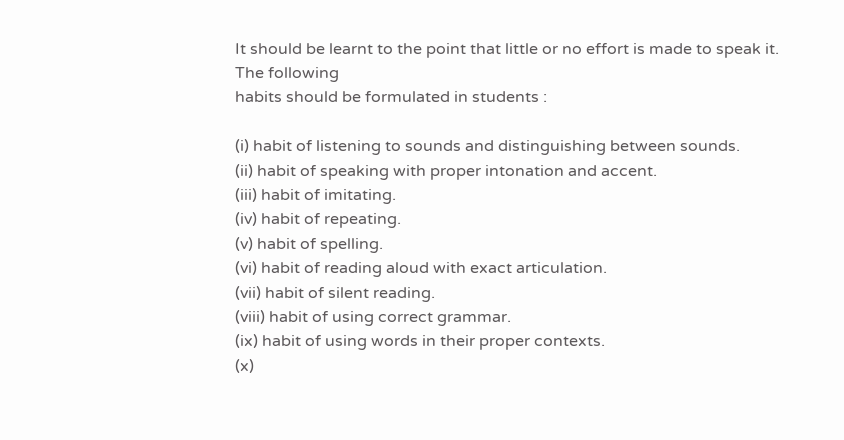It should be learnt to the point that little or no effort is made to speak it. The following
habits should be formulated in students :

(i) habit of listening to sounds and distinguishing between sounds.
(ii) habit of speaking with proper intonation and accent.
(iii) habit of imitating.
(iv) habit of repeating.
(v) habit of spelling.
(vi) habit of reading aloud with exact articulation.
(vii) habit of silent reading.
(viii) habit of using correct grammar.
(ix) habit of using words in their proper contexts.
(x)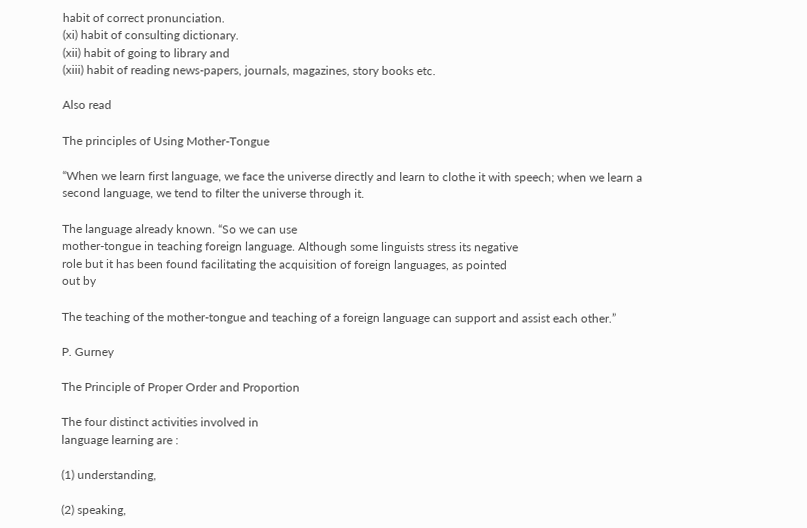habit of correct pronunciation.
(xi) habit of consulting dictionary.
(xii) habit of going to library and
(xiii) habit of reading news-papers, journals, magazines, story books etc.

Also read

The principles of Using Mother-Tongue

“When we learn first language, we face the universe directly and learn to clothe it with speech; when we learn a second language, we tend to filter the universe through it.

The language already known. “So we can use
mother-tongue in teaching foreign language. Although some linguists stress its negative
role but it has been found facilitating the acquisition of foreign languages, as pointed
out by

The teaching of the mother-tongue and teaching of a foreign language can support and assist each other.”

P. Gurney

The Principle of Proper Order and Proportion

The four distinct activities involved in
language learning are :

(1) understanding,

(2) speaking,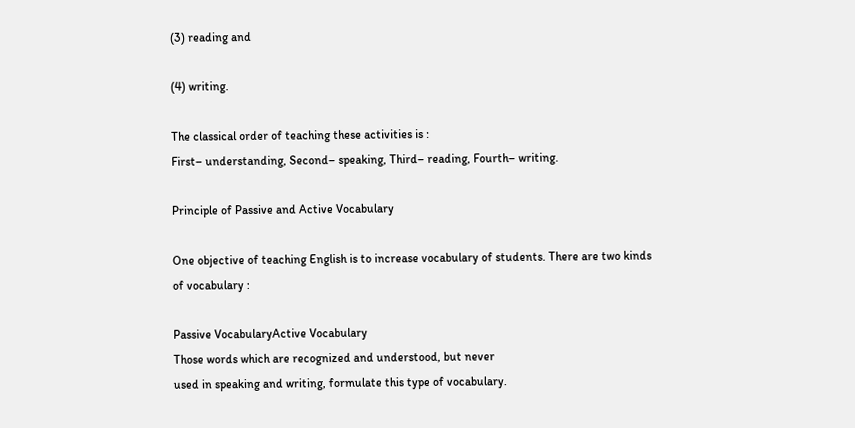(3) reading and

(4) writing.

The classical order of teaching these activities is :
First– understanding, Second– speaking, Third– reading, Fourth– writing.

Principle of Passive and Active Vocabulary

One objective of teaching English is to increase vocabulary of students. There are two kinds of vocabulary :

Passive VocabularyActive Vocabulary
Those words which are recognized and understood, but never
used in speaking and writing, formulate this type of vocabulary.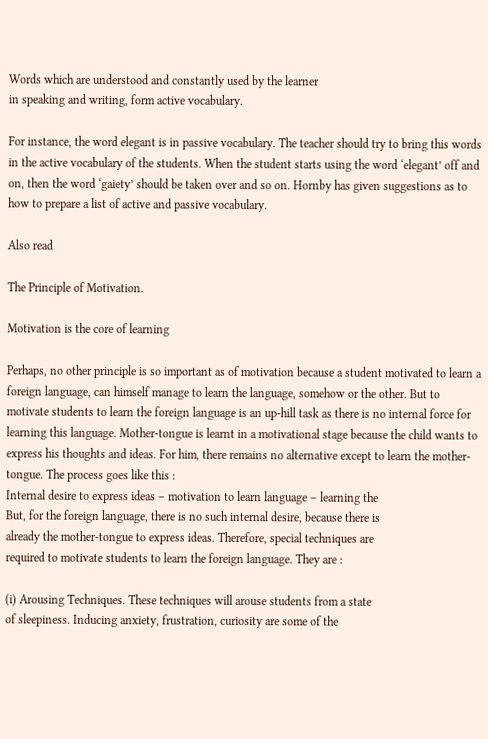Words which are understood and constantly used by the learner
in speaking and writing, form active vocabulary.

For instance, the word elegant is in passive vocabulary. The teacher should try to bring this words in the active vocabulary of the students. When the student starts using the word ‘elegant’ off and on, then the word ‘gaiety’ should be taken over and so on. Hornby has given suggestions as to how to prepare a list of active and passive vocabulary.

Also read

The Principle of Motivation.

Motivation is the core of learning

Perhaps, no other principle is so important as of motivation because a student motivated to learn a
foreign language, can himself manage to learn the language, somehow or the other. But to motivate students to learn the foreign language is an up-hill task as there is no internal force for learning this language. Mother-tongue is learnt in a motivational stage because the child wants to express his thoughts and ideas. For him, there remains no alternative except to learn the mother-tongue. The process goes like this :
Internal desire to express ideas – motivation to learn language – learning the
But, for the foreign language, there is no such internal desire, because there is
already the mother-tongue to express ideas. Therefore, special techniques are
required to motivate students to learn the foreign language. They are :

(i) Arousing Techniques. These techniques will arouse students from a state
of sleepiness. Inducing anxiety, frustration, curiosity are some of the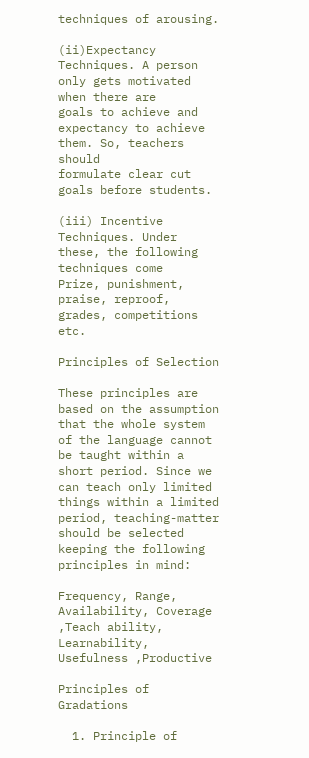techniques of arousing.

(ii)Expectancy Techniques. A person only gets motivated when there are
goals to achieve and expectancy to achieve them. So, teachers should
formulate clear cut goals before students.

(iii) Incentive Techniques. Under these, the following techniques come
Prize, punishment, praise, reproof, grades, competitions etc.

Principles of Selection

These principles are based on the assumption that the whole system of the language cannot be taught within a short period. Since we can teach only limited things within a limited period, teaching-matter should be selected keeping the following principles in mind:

Frequency, Range, Availability, Coverage ,Teach ability, Learnability, Usefulness ,Productive

Principles of Gradations

  1. Principle of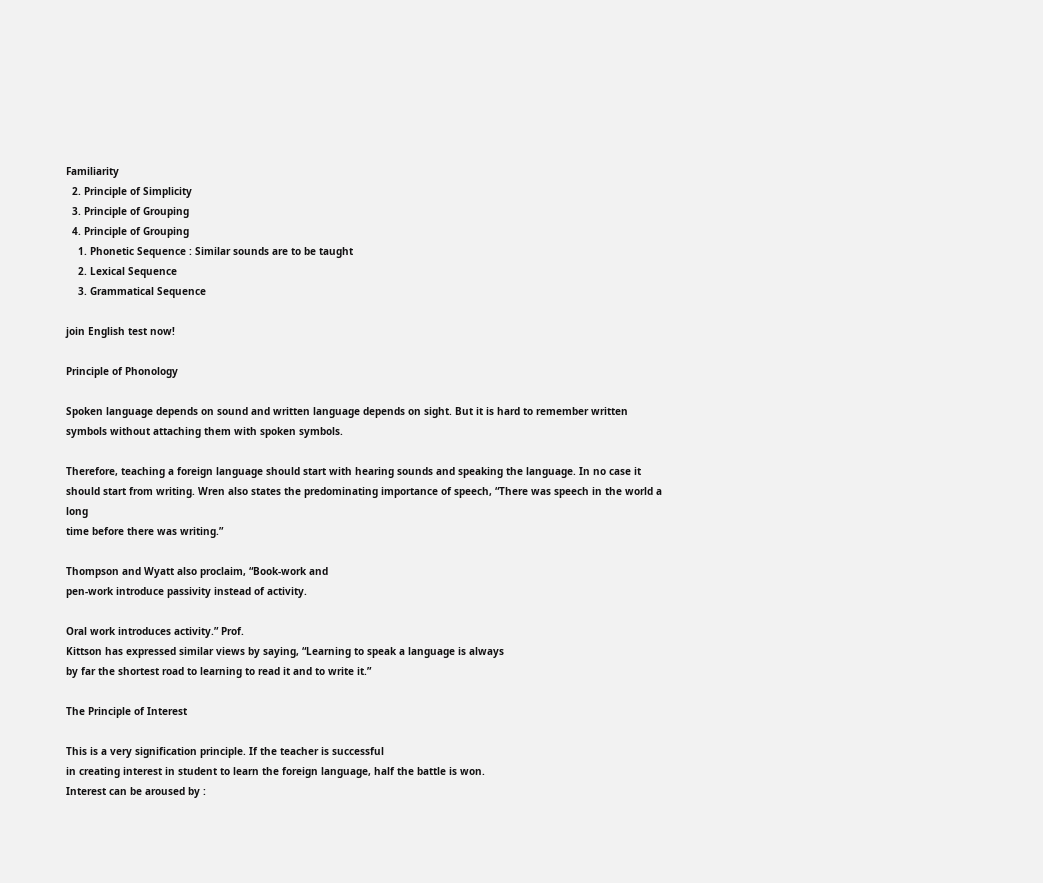Familiarity
  2. Principle of Simplicity
  3. Principle of Grouping
  4. Principle of Grouping
    1. Phonetic Sequence : Similar sounds are to be taught
    2. Lexical Sequence
    3. Grammatical Sequence

join English test now!

Principle of Phonology

Spoken language depends on sound and written language depends on sight. But it is hard to remember written symbols without attaching them with spoken symbols.

Therefore, teaching a foreign language should start with hearing sounds and speaking the language. In no case it should start from writing. Wren also states the predominating importance of speech, “There was speech in the world a long
time before there was writing.”

Thompson and Wyatt also proclaim, “Book-work and
pen-work introduce passivity instead of activity.

Oral work introduces activity.” Prof.
Kittson has expressed similar views by saying, “Learning to speak a language is always
by far the shortest road to learning to read it and to write it.”

The Principle of Interest

This is a very signification principle. If the teacher is successful
in creating interest in student to learn the foreign language, half the battle is won.
Interest can be aroused by :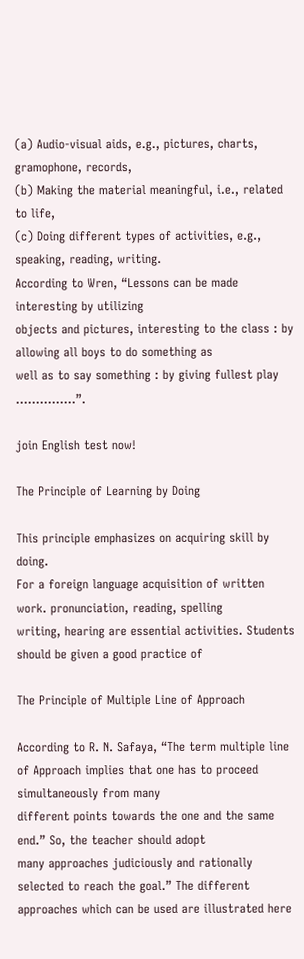(a) Audio-visual aids, e.g., pictures, charts, gramophone, records,
(b) Making the material meaningful, i.e., related to life,
(c) Doing different types of activities, e.g., speaking, reading, writing.
According to Wren, “Lessons can be made interesting by utilizing
objects and pictures, interesting to the class : by allowing all boys to do something as
well as to say something : by giving fullest play ……………”.

join English test now!

The Principle of Learning by Doing

This principle emphasizes on acquiring skill by doing.
For a foreign language acquisition of written work. pronunciation, reading, spelling
writing, hearing are essential activities. Students should be given a good practice of

The Principle of Multiple Line of Approach

According to R. N. Safaya, “The term multiple line of Approach implies that one has to proceed simultaneously from many
different points towards the one and the same end.” So, the teacher should adopt
many approaches judiciously and rationally selected to reach the goal.” The different
approaches which can be used are illustrated here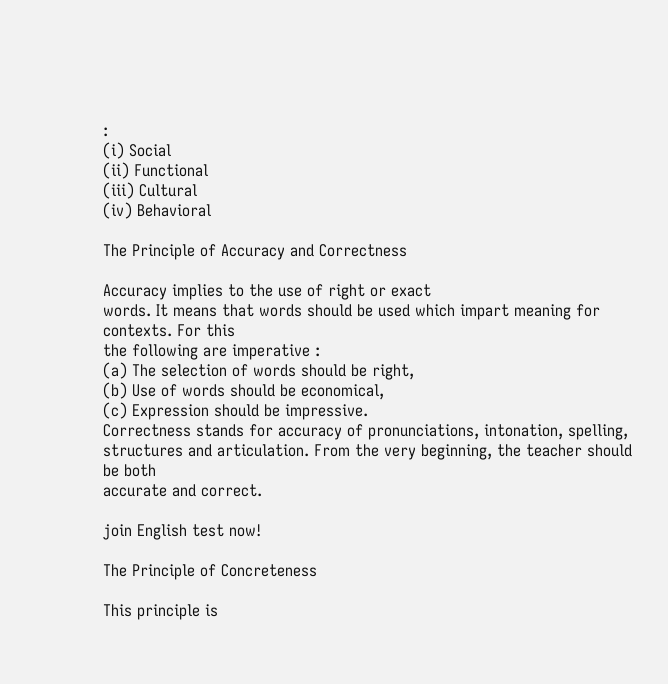:
(i) Social
(ii) Functional
(iii) Cultural
(iv) Behavioral

The Principle of Accuracy and Correctness

Accuracy implies to the use of right or exact
words. It means that words should be used which impart meaning for contexts. For this
the following are imperative :
(a) The selection of words should be right,
(b) Use of words should be economical,
(c) Expression should be impressive.
Correctness stands for accuracy of pronunciations, intonation, spelling,
structures and articulation. From the very beginning, the teacher should be both
accurate and correct.

join English test now!

The Principle of Concreteness

This principle is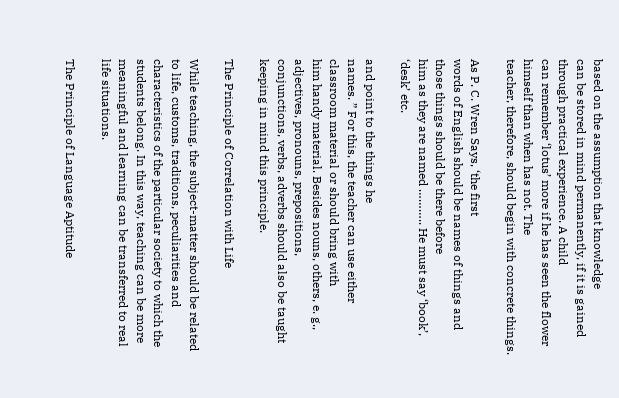based on the assumption that knowledge
can be stored in mind permanently, if it is gained through practical experience. A child
can remember ‘lotus’ more if he has seen the flower himself than when has not. The
teacher, therefore, should begin with concrete things.

As P. C. Wren Says, ‘the first
words of English should be names of things and those things should be there before
him as they are named ……….. He must say ‘book’, ‘desk’ etc.

and point to the things he
names. ” For this, the teacher can use either classroom material or should bring with
him handy material. Besides nouns, others, e. g., adjectives, pronouns, prepositions,
conjunctions, verbs, adverbs should also be taught keeping in mind this principle.

The Principle of Correlation with Life

While teaching, the subject-matter should be related to life, customs, traditions, peculiarities and characteristics of the particular society to which the students belong. In this way, teaching can be more meaningful and learning can be transferred to real life situations.

The Principle of Language Aptitude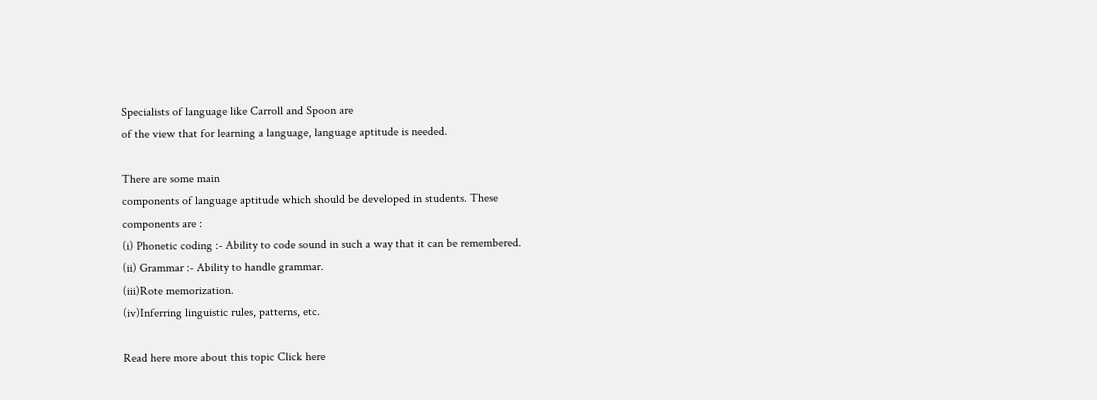Specialists of language like Carroll and Spoon are
of the view that for learning a language, language aptitude is needed.

There are some main
components of language aptitude which should be developed in students. These
components are :
(i) Phonetic coding :- Ability to code sound in such a way that it can be remembered.
(ii) Grammar :- Ability to handle grammar.
(iii)Rote memorization.
(iv)Inferring linguistic rules, patterns, etc.

Read here more about this topic Click here